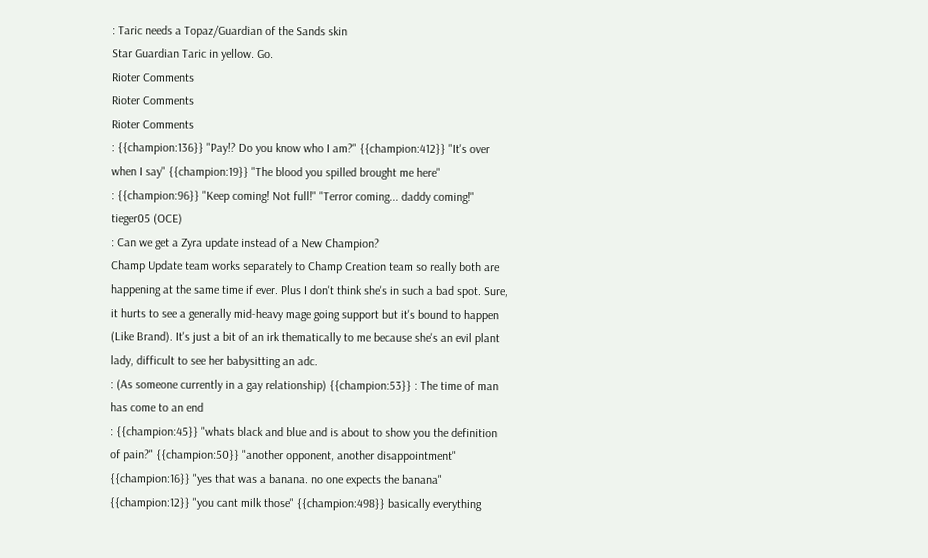: Taric needs a Topaz/Guardian of the Sands skin
Star Guardian Taric in yellow. Go.
Rioter Comments
Rioter Comments
Rioter Comments
: {{champion:136}} "Pay!? Do you know who I am?" {{champion:412}} "It's over when I say" {{champion:19}} "The blood you spilled brought me here"
: {{champion:96}} "Keep coming! Not full!" "Terror coming... daddy coming!"
tieger05 (OCE)
: Can we get a Zyra update instead of a New Champion?
Champ Update team works separately to Champ Creation team so really both are happening at the same time if ever. Plus I don't think she's in such a bad spot. Sure, it hurts to see a generally mid-heavy mage going support but it's bound to happen (Like Brand). It's just a bit of an irk thematically to me because she's an evil plant lady, difficult to see her babysitting an adc.
: (As someone currently in a gay relationship) {{champion:53}} : The time of man has come to an end
: {{champion:45}} "whats black and blue and is about to show you the definition of pain?" {{champion:50}} "another opponent, another disappointment" {{champion:16}} "yes that was a banana. no one expects the banana" {{champion:12}} "you cant milk those" {{champion:498}} basically everything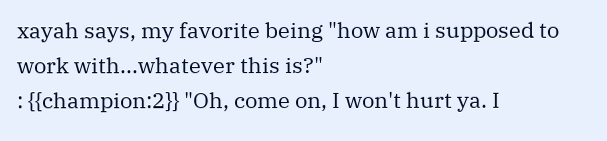xayah says, my favorite being "how am i supposed to work with...whatever this is?"
: {{champion:2}} "Oh, come on, I won't hurt ya. I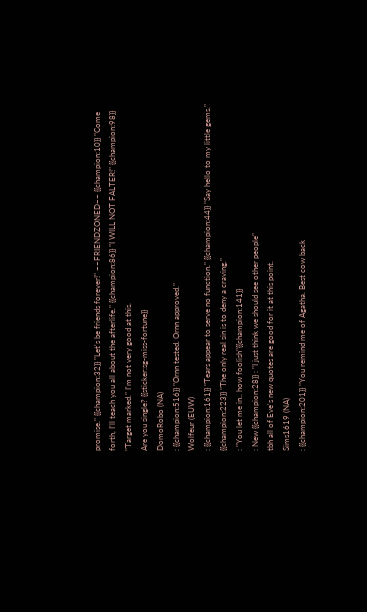promise." {{champion:32}} "Let's be friends forever!" ~~FRIENDZONED~~ {{champion:10}} "Come forth, I'll teach you all about the afterlife." {{champion:86}} "I WILL NOT FALTER!" {{champion:98}} "Target marked." I'm not very good at this.
Are you single? {{sticker:sg-miss-fortune}}
DomoRobo (NA)
: {{champion:516}} "Ornn tested. Ornn approved."
Wolfeur (EUW)
: {{champion:161}} "Tears appear to serve no function." {{champion:44}} "Say hello to my little gems." {{champion:223}} "The only real sin is to deny a craving."
: "You let me in.. how foolish"{{champion:141}}
: New {{champion:28}} : "I just think we should see other people"
tbh all of Eve's new quotes are good for it at this point.
Sims1619 (NA)
: {{champion:201}} "You remind me of Agatha. Best cow back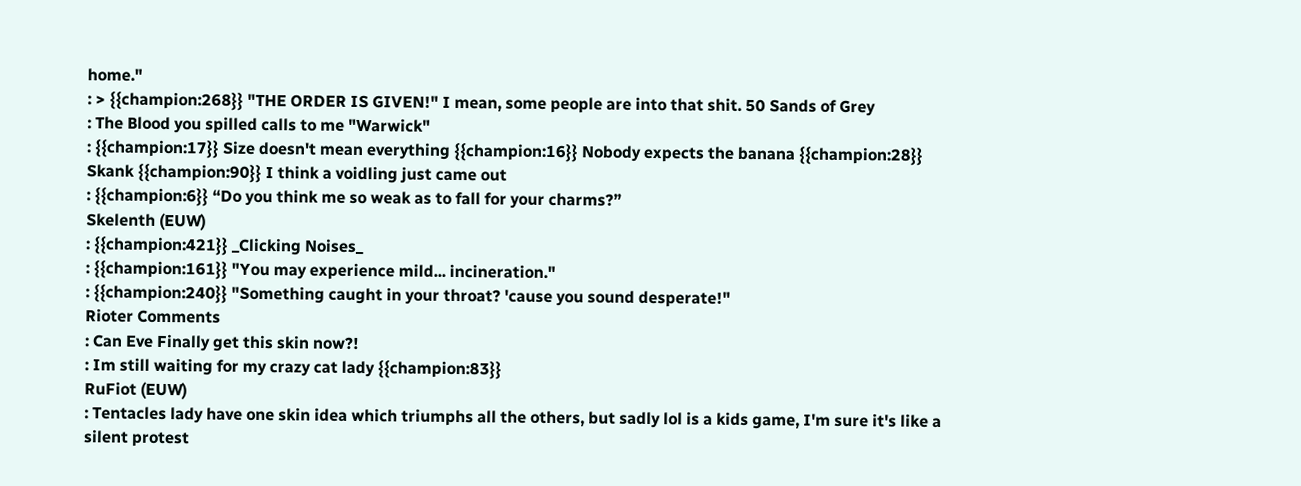home."
: > {{champion:268}} "THE ORDER IS GIVEN!" I mean, some people are into that shit. 50 Sands of Grey
: The Blood you spilled calls to me "Warwick"
: {{champion:17}} Size doesn't mean everything {{champion:16}} Nobody expects the banana {{champion:28}} Skank {{champion:90}} I think a voidling just came out
: {{champion:6}} “Do you think me so weak as to fall for your charms?”
Skelenth (EUW)
: {{champion:421}} _Clicking Noises_
: {{champion:161}} "You may experience mild... incineration."
: {{champion:240}} "Something caught in your throat? 'cause you sound desperate!"
Rioter Comments
: Can Eve Finally get this skin now?!
: Im still waiting for my crazy cat lady {{champion:83}}
RuFiot (EUW)
: Tentacles lady have one skin idea which triumphs all the others, but sadly lol is a kids game, I'm sure it's like a silent protest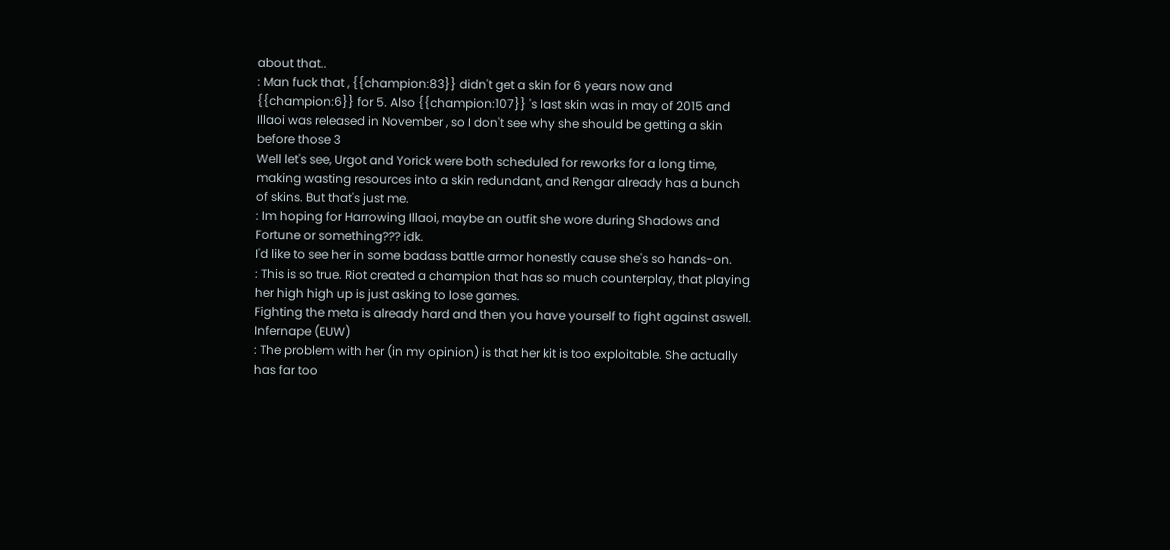about that..
: Man fuck that , {{champion:83}} didn't get a skin for 6 years now and {{champion:6}} for 5. Also {{champion:107}} 's last skin was in may of 2015 and Illaoi was released in November , so I don't see why she should be getting a skin before those 3
Well let's see, Urgot and Yorick were both scheduled for reworks for a long time, making wasting resources into a skin redundant, and Rengar already has a bunch of skins. But that's just me.
: Im hoping for Harrowing Illaoi, maybe an outfit she wore during Shadows and Fortune or something??? idk.
I'd like to see her in some badass battle armor honestly cause she's so hands-on.
: This is so true. Riot created a champion that has so much counterplay, that playing her high high up is just asking to lose games.
Fighting the meta is already hard and then you have yourself to fight against aswell.
Infernape (EUW)
: The problem with her (in my opinion) is that her kit is too exploitable. She actually has far too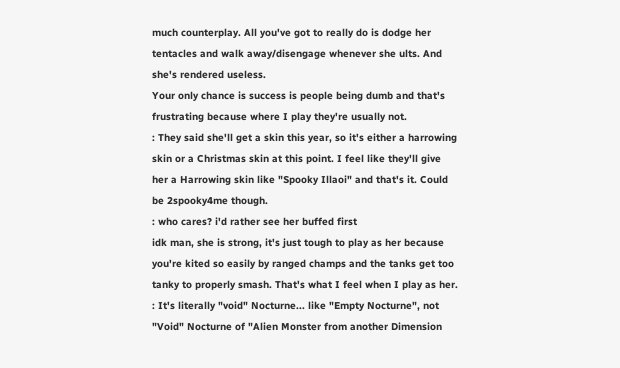much counterplay. All you've got to really do is dodge her tentacles and walk away/disengage whenever she ults. And she's rendered useless.
Your only chance is success is people being dumb and that's frustrating because where I play they're usually not.
: They said she'll get a skin this year, so it's either a harrowing skin or a Christmas skin at this point. I feel like they'll give her a Harrowing skin like "Spooky Illaoi" and that's it. Could be 2spooky4me though.
: who cares? i'd rather see her buffed first
idk man, she is strong, it's just tough to play as her because you're kited so easily by ranged champs and the tanks get too tanky to properly smash. That's what I feel when I play as her.
: It's literally "void" Nocturne... like "Empty Nocturne", not "Void" Nocturne of "Alien Monster from another Dimension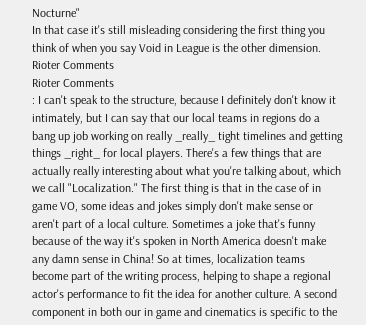Nocturne"
In that case it's still misleading considering the first thing you think of when you say Void in League is the other dimension.
Rioter Comments
Rioter Comments
: I can't speak to the structure, because I definitely don't know it intimately, but I can say that our local teams in regions do a bang up job working on really _really_ tight timelines and getting things _right_ for local players. There's a few things that are actually really interesting about what you're talking about, which we call "Localization." The first thing is that in the case of in game VO, some ideas and jokes simply don't make sense or aren't part of a local culture. Sometimes a joke that's funny because of the way it's spoken in North America doesn't make any damn sense in China! So at times, localization teams become part of the writing process, helping to shape a regional actor's performance to fit the idea for another culture. A second component in both our in game and cinematics is specific to the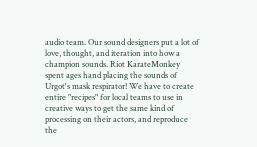audio team. Our sound designers put a lot of love, thought, and iteration into how a champion sounds. Riot KarateMonkey spent ages hand placing the sounds of Urgot's mask respirator! We have to create entire "recipes" for local teams to use in creative ways to get the same kind of processing on their actors, and reproduce the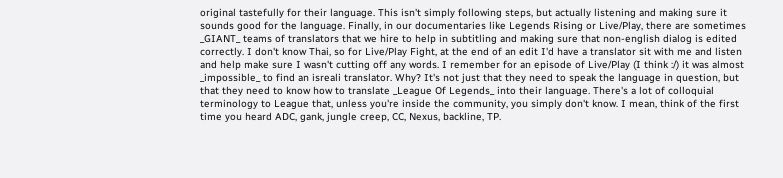original tastefully for their language. This isn't simply following steps, but actually listening and making sure it sounds good for the language. Finally, in our documentaries like Legends Rising or Live/Play, there are sometimes _GIANT_ teams of translators that we hire to help in subtitling and making sure that non-english dialog is edited correctly. I don't know Thai, so for Live/Play Fight, at the end of an edit I'd have a translator sit with me and listen and help make sure I wasn't cutting off any words. I remember for an episode of Live/Play (I think :/) it was almost _impossible_ to find an isreali translator. Why? It's not just that they need to speak the language in question, but that they need to know how to translate _League Of Legends_ into their language. There's a lot of colloquial terminology to League that, unless you're inside the community, you simply don't know. I mean, think of the first time you heard ADC, gank, jungle creep, CC, Nexus, backline, TP.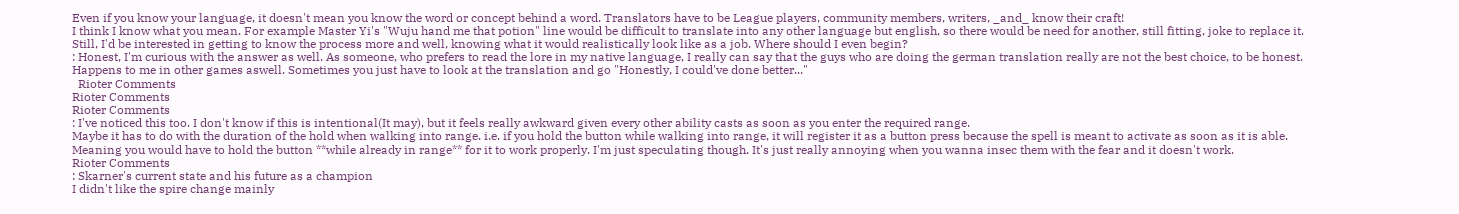Even if you know your language, it doesn't mean you know the word or concept behind a word. Translators have to be League players, community members, writers, _and_ know their craft!
I think I know what you mean. For example Master Yi's "Wuju hand me that potion" line would be difficult to translate into any other language but english, so there would be need for another, still fitting, joke to replace it. Still, I'd be interested in getting to know the process more and well, knowing what it would realistically look like as a job. Where should I even begin?
: Honest, I'm curious with the answer as well. As someone, who prefers to read the lore in my native language, I really can say that the guys who are doing the german translation really are not the best choice, to be honest.
Happens to me in other games aswell. Sometimes you just have to look at the translation and go "Honestly, I could've done better..."
  Rioter Comments
Rioter Comments
Rioter Comments
: I've noticed this too. I don't know if this is intentional(It may), but it feels really awkward given every other ability casts as soon as you enter the required range.
Maybe it has to do with the duration of the hold when walking into range. i.e. if you hold the button while walking into range, it will register it as a button press because the spell is meant to activate as soon as it is able. Meaning you would have to hold the button **while already in range** for it to work properly. I'm just speculating though. It's just really annoying when you wanna insec them with the fear and it doesn't work.
Rioter Comments
: Skarner's current state and his future as a champion
I didn't like the spire change mainly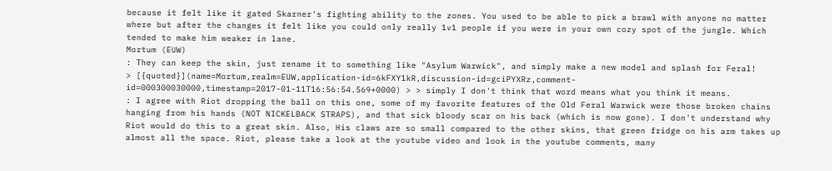because it felt like it gated Skarner's fighting ability to the zones. You used to be able to pick a brawl with anyone no matter where but after the changes it felt like you could only really 1v1 people if you were in your own cozy spot of the jungle. Which tended to make him weaker in lane.
Mortum (EUW)
: They can keep the skin, just rename it to something like "Asylum Warwick", and simply make a new model and splash for Feral!
> [{quoted}](name=Mortum,realm=EUW,application-id=6kFXY1kR,discussion-id=gciPYXRz,comment-id=000300030000,timestamp=2017-01-11T16:56:54.569+0000) > > simply I don't think that word means what you think it means.
: I agree with Riot dropping the ball on this one, some of my favorite features of the Old Feral Warwick were those broken chains hanging from his hands (NOT NICKELBACK STRAPS), and that sick bloody scar on his back (which is now gone). I don't understand why Riot would do this to a great skin. Also, His claws are so small compared to the other skins, that green fridge on his arm takes up almost all the space. Riot, please take a look at the youtube video and look in the youtube comments, many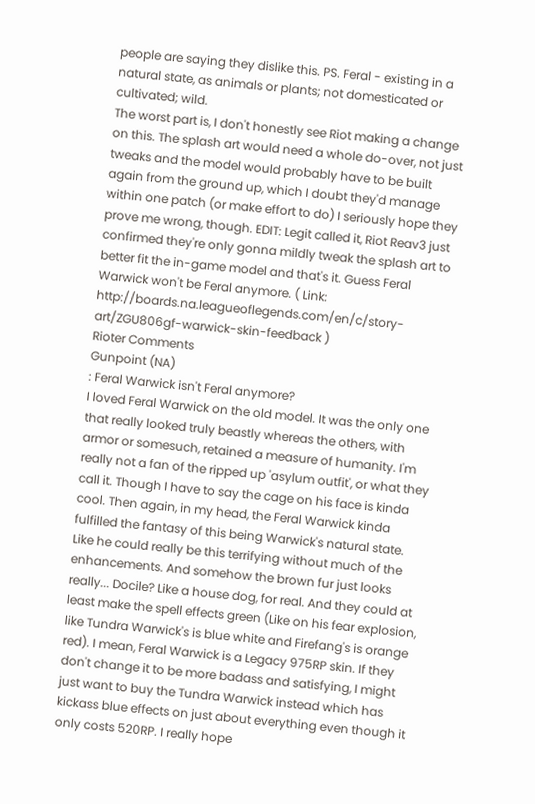people are saying they dislike this. PS. Feral - existing in a natural state, as animals or plants; not domesticated or cultivated; wild.
The worst part is, I don't honestly see Riot making a change on this. The splash art would need a whole do-over, not just tweaks and the model would probably have to be built again from the ground up, which I doubt they'd manage within one patch (or make effort to do) I seriously hope they prove me wrong, though. EDIT: Legit called it, Riot Reav3 just confirmed they're only gonna mildly tweak the splash art to better fit the in-game model and that's it. Guess Feral Warwick won't be Feral anymore. ( Link: http://boards.na.leagueoflegends.com/en/c/story-art/ZGU806gf-warwick-skin-feedback )
Rioter Comments
Gunpoint (NA)
: Feral Warwick isn't Feral anymore?
I loved Feral Warwick on the old model. It was the only one that really looked truly beastly whereas the others, with armor or somesuch, retained a measure of humanity. I'm really not a fan of the ripped up 'asylum outfit', or what they call it. Though I have to say the cage on his face is kinda cool. Then again, in my head, the Feral Warwick kinda fulfilled the fantasy of this being Warwick's natural state. Like he could really be this terrifying without much of the enhancements. And somehow the brown fur just looks really... Docile? Like a house dog, for real. And they could at least make the spell effects green (Like on his fear explosion, like Tundra Warwick's is blue white and Firefang's is orange red). I mean, Feral Warwick is a Legacy 975RP skin. If they don't change it to be more badass and satisfying, I might just want to buy the Tundra Warwick instead which has kickass blue effects on just about everything even though it only costs 520RP. I really hope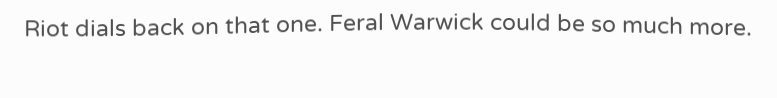Riot dials back on that one. Feral Warwick could be so much more.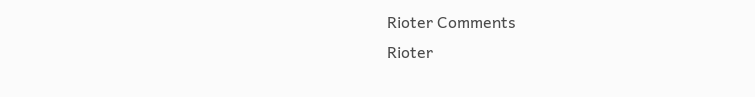Rioter Comments
Rioter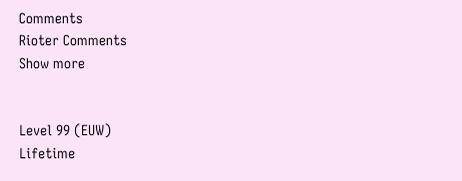Comments
Rioter Comments
Show more


Level 99 (EUW)
Lifetime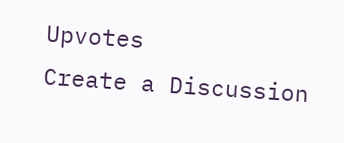Upvotes
Create a Discussion